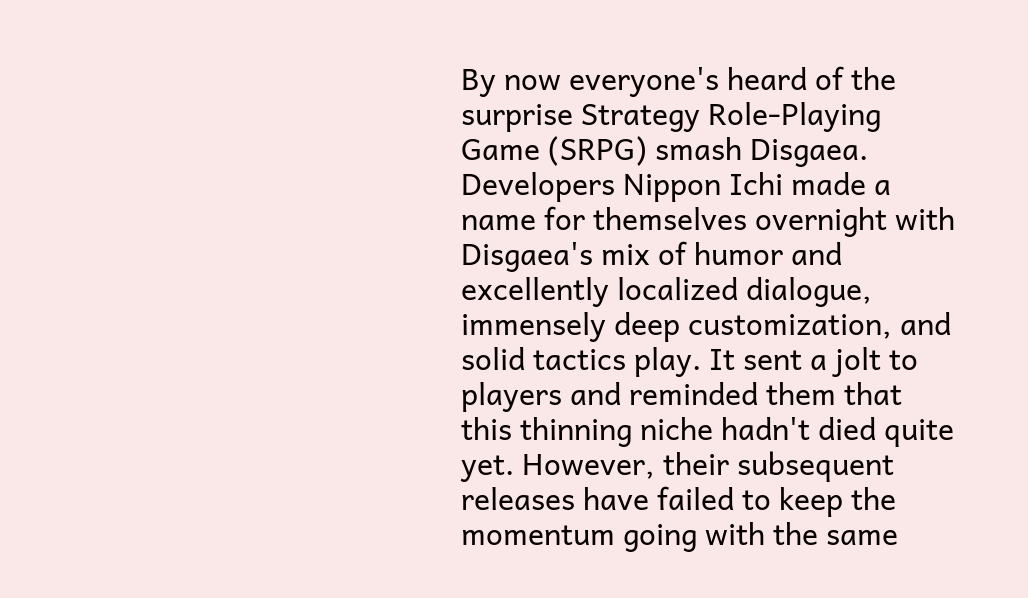By now everyone's heard of the surprise Strategy Role-Playing Game (SRPG) smash Disgaea. Developers Nippon Ichi made a name for themselves overnight with Disgaea's mix of humor and excellently localized dialogue, immensely deep customization, and solid tactics play. It sent a jolt to players and reminded them that this thinning niche hadn't died quite yet. However, their subsequent releases have failed to keep the momentum going with the same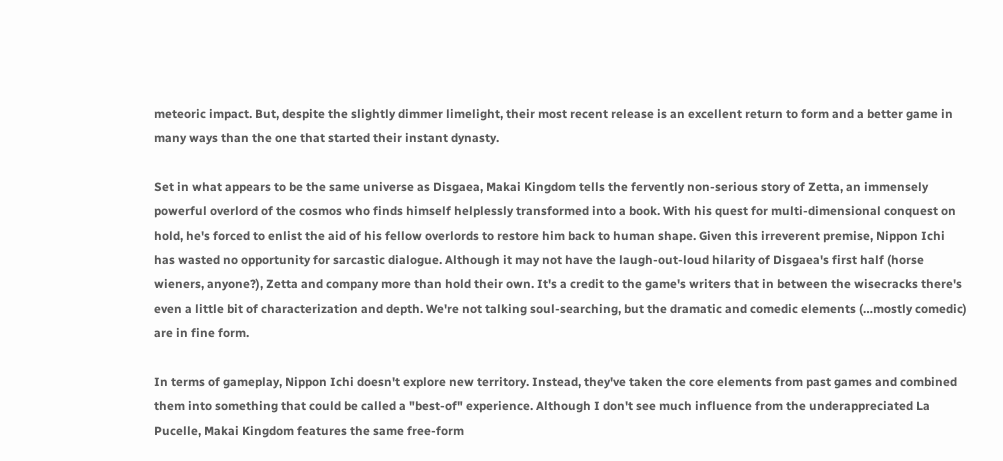meteoric impact. But, despite the slightly dimmer limelight, their most recent release is an excellent return to form and a better game in many ways than the one that started their instant dynasty.

Set in what appears to be the same universe as Disgaea, Makai Kingdom tells the fervently non-serious story of Zetta, an immensely powerful overlord of the cosmos who finds himself helplessly transformed into a book. With his quest for multi-dimensional conquest on hold, he's forced to enlist the aid of his fellow overlords to restore him back to human shape. Given this irreverent premise, Nippon Ichi has wasted no opportunity for sarcastic dialogue. Although it may not have the laugh-out-loud hilarity of Disgaea's first half (horse wieners, anyone?), Zetta and company more than hold their own. It's a credit to the game's writers that in between the wisecracks there's even a little bit of characterization and depth. We're not talking soul-searching, but the dramatic and comedic elements (…mostly comedic) are in fine form.

In terms of gameplay, Nippon Ichi doesn't explore new territory. Instead, they've taken the core elements from past games and combined them into something that could be called a "best-of" experience. Although I don't see much influence from the underappreciated La Pucelle, Makai Kingdom features the same free-form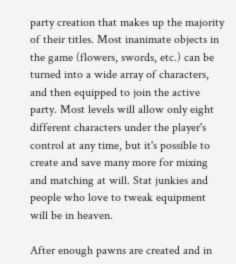party creation that makes up the majority of their titles. Most inanimate objects in the game (flowers, swords, etc.) can be turned into a wide array of characters, and then equipped to join the active party. Most levels will allow only eight different characters under the player's control at any time, but it's possible to create and save many more for mixing and matching at will. Stat junkies and people who love to tweak equipment will be in heaven.

After enough pawns are created and in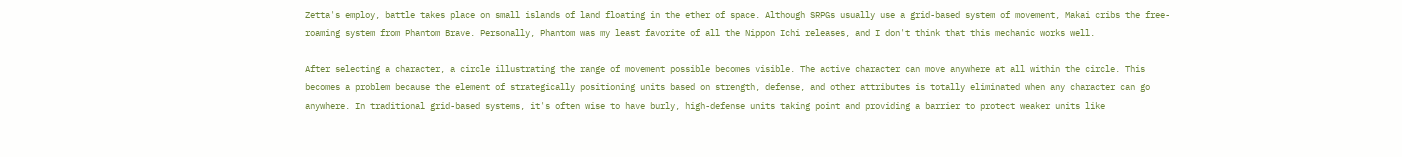Zetta's employ, battle takes place on small islands of land floating in the ether of space. Although SRPGs usually use a grid-based system of movement, Makai cribs the free-roaming system from Phantom Brave. Personally, Phantom was my least favorite of all the Nippon Ichi releases, and I don't think that this mechanic works well.

After selecting a character, a circle illustrating the range of movement possible becomes visible. The active character can move anywhere at all within the circle. This becomes a problem because the element of strategically positioning units based on strength, defense, and other attributes is totally eliminated when any character can go anywhere. In traditional grid-based systems, it's often wise to have burly, high-defense units taking point and providing a barrier to protect weaker units like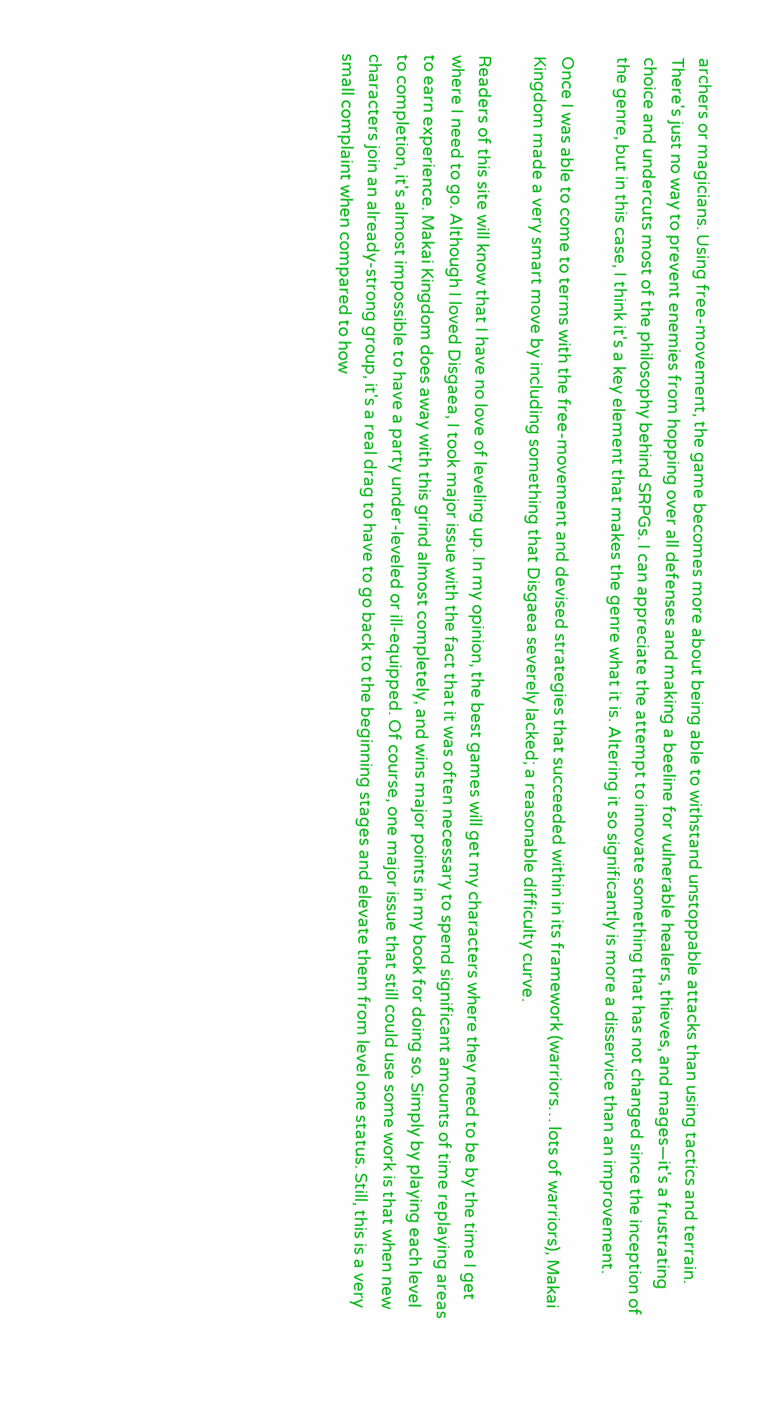archers or magicians. Using free-movement, the game becomes more about being able to withstand unstoppable attacks than using tactics and terrain. There's just no way to prevent enemies from hopping over all defenses and making a beeline for vulnerable healers, thieves, and mages—it's a frustrating choice and undercuts most of the philosophy behind SRPGs. I can appreciate the attempt to innovate something that has not changed since the inception of the genre, but in this case, I think it's a key element that makes the genre what it is. Altering it so significantly is more a disservice than an improvement.

Once I was able to come to terms with the free-movement and devised strategies that succeeded within in its framework (warriors… lots of warriors), Makai Kingdom made a very smart move by including something that Disgaea severely lacked; a reasonable difficulty curve.

Readers of this site will know that I have no love of leveling up. In my opinion, the best games will get my characters where they need to be by the time I get where I need to go. Although I loved Disgaea, I took major issue with the fact that it was often necessary to spend significant amounts of time replaying areas to earn experience. Makai Kingdom does away with this grind almost completely, and wins major points in my book for doing so. Simply by playing each level to completion, it's almost impossible to have a party under-leveled or ill-equipped. Of course, one major issue that still could use some work is that when new characters join an already-strong group, it's a real drag to have to go back to the beginning stages and elevate them from level one status. Still, this is a very small complaint when compared to how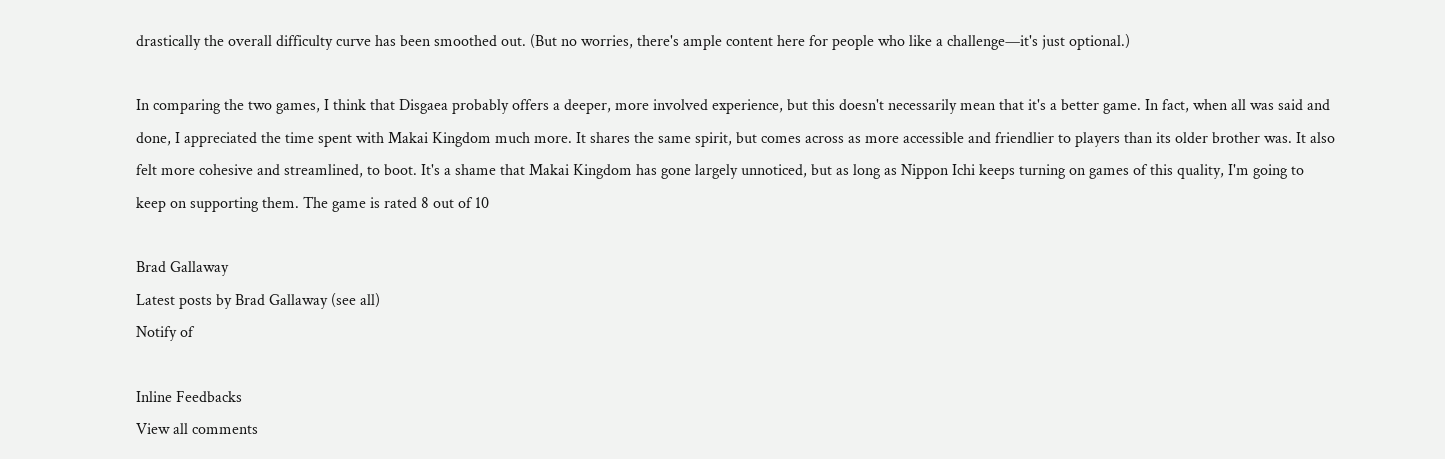drastically the overall difficulty curve has been smoothed out. (But no worries, there's ample content here for people who like a challenge—it's just optional.)

In comparing the two games, I think that Disgaea probably offers a deeper, more involved experience, but this doesn't necessarily mean that it's a better game. In fact, when all was said and done, I appreciated the time spent with Makai Kingdom much more. It shares the same spirit, but comes across as more accessible and friendlier to players than its older brother was. It also felt more cohesive and streamlined, to boot. It's a shame that Makai Kingdom has gone largely unnoticed, but as long as Nippon Ichi keeps turning on games of this quality, I'm going to keep on supporting them. The game is rated 8 out of 10

Brad Gallaway
Latest posts by Brad Gallaway (see all)
Notify of

Inline Feedbacks
View all comments